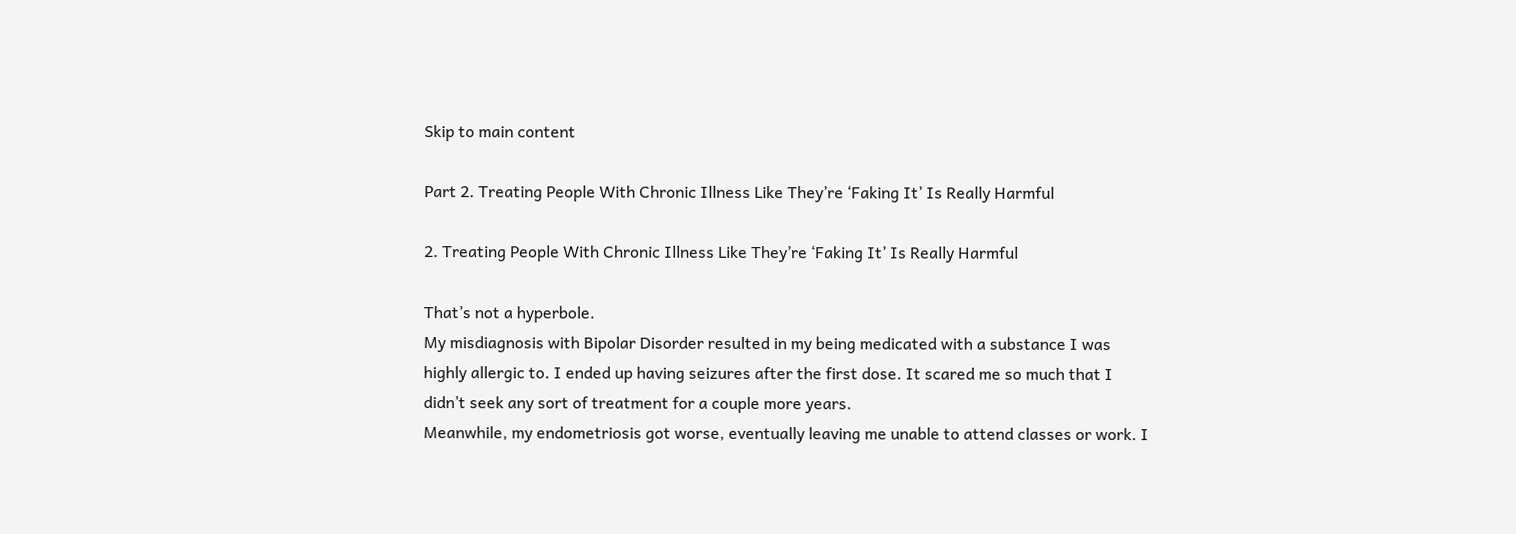Skip to main content

Part 2. Treating People With Chronic Illness Like They’re ‘Faking It’ Is Really Harmful

2. Treating People With Chronic Illness Like They’re ‘Faking It’ Is Really Harmful

That’s not a hyperbole.
My misdiagnosis with Bipolar Disorder resulted in my being medicated with a substance I was highly allergic to. I ended up having seizures after the first dose. It scared me so much that I didn’t seek any sort of treatment for a couple more years.
Meanwhile, my endometriosis got worse, eventually leaving me unable to attend classes or work. I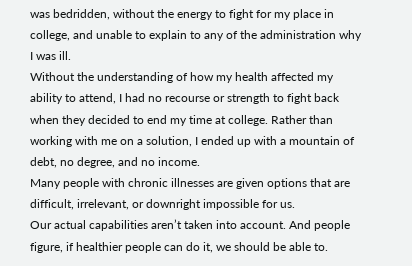was bedridden, without the energy to fight for my place in college, and unable to explain to any of the administration why I was ill.
Without the understanding of how my health affected my ability to attend, I had no recourse or strength to fight back when they decided to end my time at college. Rather than working with me on a solution, I ended up with a mountain of debt, no degree, and no income.
Many people with chronic illnesses are given options that are difficult, irrelevant, or downright impossible for us.
Our actual capabilities aren’t taken into account. And people figure, if healthier people can do it, we should be able to.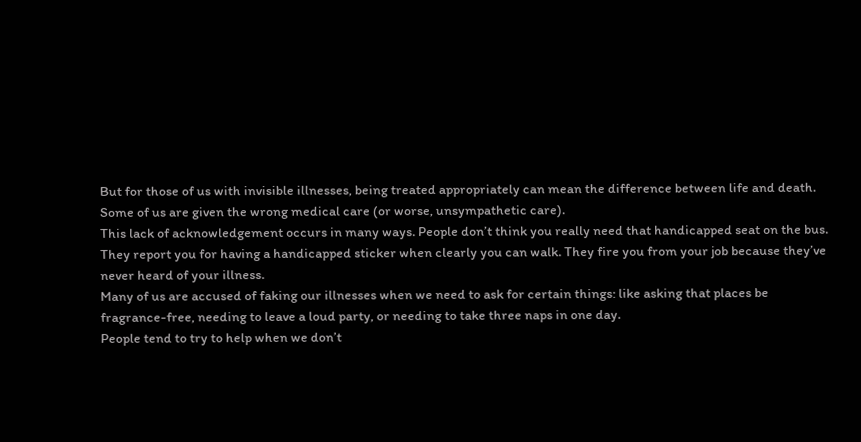But for those of us with invisible illnesses, being treated appropriately can mean the difference between life and death. Some of us are given the wrong medical care (or worse, unsympathetic care).
This lack of acknowledgement occurs in many ways. People don’t think you really need that handicapped seat on the bus. They report you for having a handicapped sticker when clearly you can walk. They fire you from your job because they’ve never heard of your illness.
Many of us are accused of faking our illnesses when we need to ask for certain things: like asking that places be fragrance-free, needing to leave a loud party, or needing to take three naps in one day.
People tend to try to help when we don’t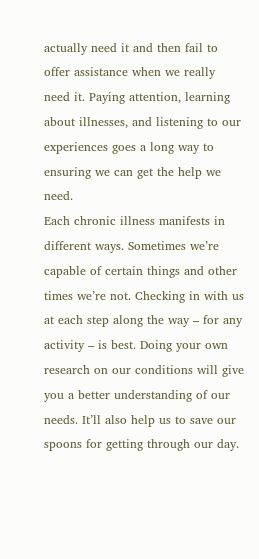actually need it and then fail to offer assistance when we really need it. Paying attention, learning about illnesses, and listening to our experiences goes a long way to ensuring we can get the help we need.
Each chronic illness manifests in different ways. Sometimes we’re capable of certain things and other times we’re not. Checking in with us at each step along the way – for any activity – is best. Doing your own research on our conditions will give you a better understanding of our needs. It’ll also help us to save our spoons for getting through our day.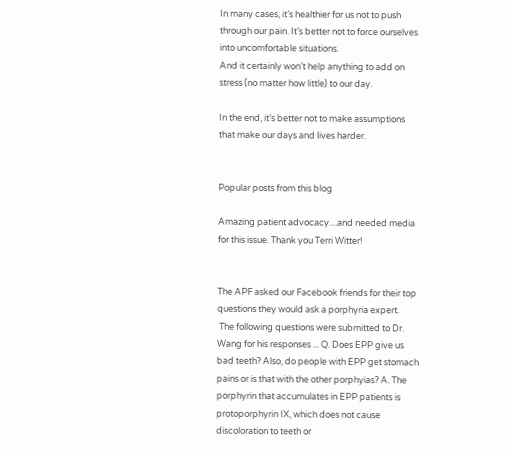In many cases, it’s healthier for us not to push through our pain. It’s better not to force ourselves into uncomfortable situations.
And it certainly won’t help anything to add on stress (no matter how little) to our day.

In the end, it’s better not to make assumptions that make our days and lives harder.


Popular posts from this blog

Amazing patient advocacy....and needed media for this issue. Thank you Terri Witter!


The APF asked our Facebook friends for their top questions they would ask a porphyria expert.
 The following questions were submitted to Dr. Wang for his responses ... Q. Does EPP give us bad teeth? Also, do people with EPP get stomach pains or is that with the other porphyias? A. The porphyrin that accumulates in EPP patients is protoporphyrin IX, which does not cause discoloration to teeth or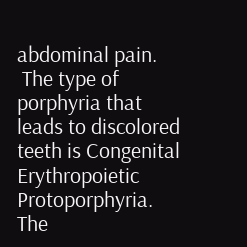abdominal pain.
 The type of porphyria that leads to discolored teeth is Congenital Erythropoietic Protoporphyria. The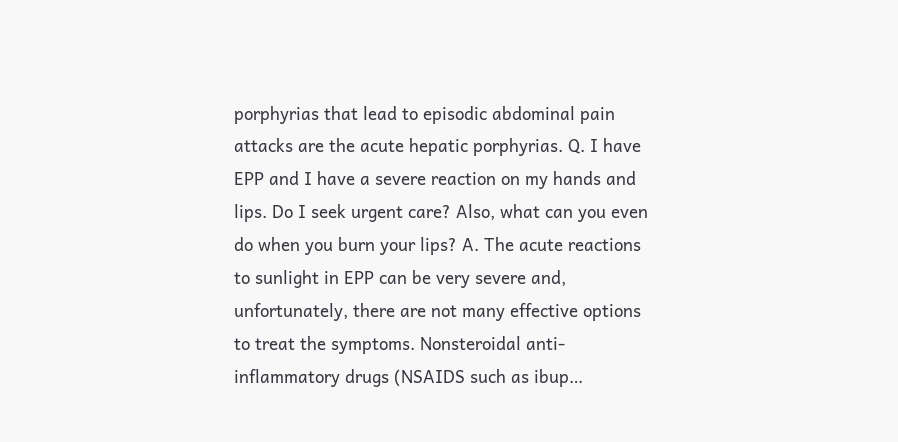porphyrias that lead to episodic abdominal pain attacks are the acute hepatic porphyrias. Q. I have EPP and I have a severe reaction on my hands and lips. Do I seek urgent care? Also, what can you even do when you burn your lips? A. The acute reactions to sunlight in EPP can be very severe and, unfortunately, there are not many effective options to treat the symptoms. Nonsteroidal anti-inflammatory drugs (NSAIDS such as ibup…